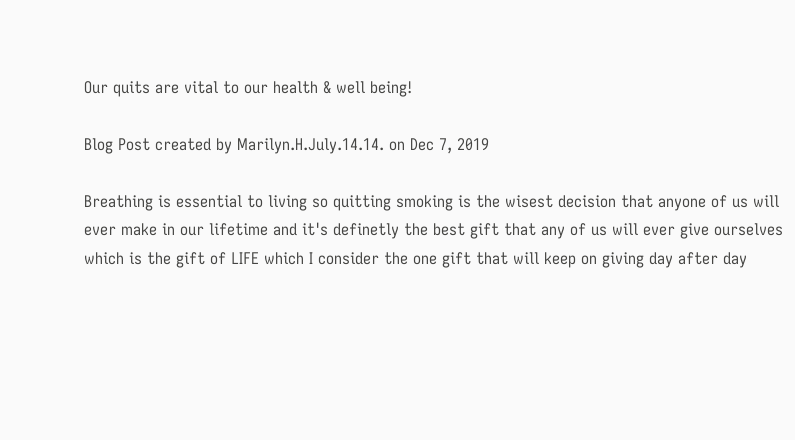Our quits are vital to our health & well being!

Blog Post created by Marilyn.H.July.14.14. on Dec 7, 2019

Breathing is essential to living so quitting smoking is the wisest decision that anyone of us will ever make in our lifetime and it's definetly the best gift that any of us will ever give ourselves which is the gift of LIFE which I consider the one gift that will keep on giving day after day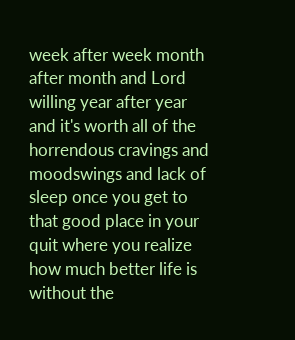week after week month after month and Lord willing year after year and it's worth all of the horrendous cravings and moodswings and lack of sleep once you get to that good place in your quit where you realize how much better life is without the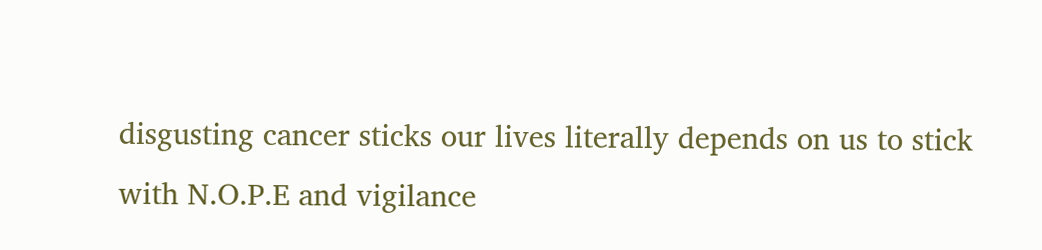disgusting cancer sticks our lives literally depends on us to stick with N.O.P.E and vigilance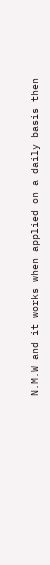N.M.W and it works when applied on a daily basis then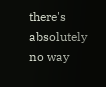there's absolutely no way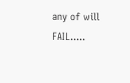any of will FAIL.....